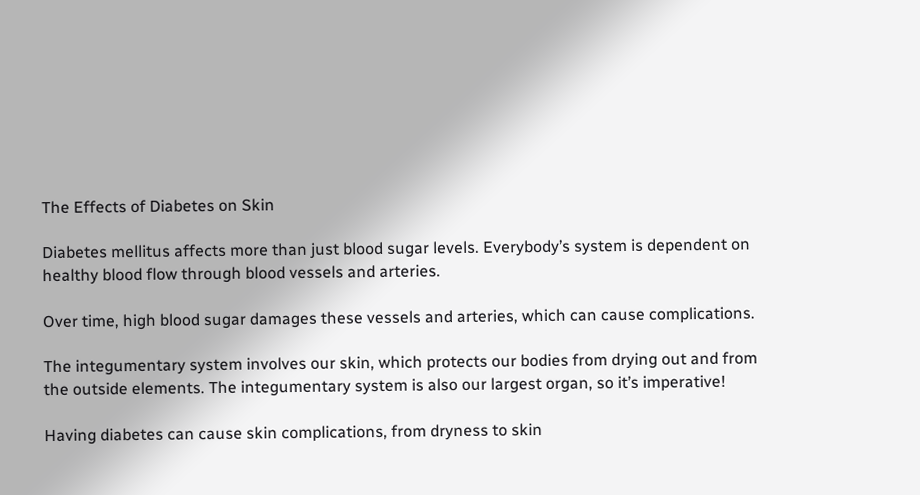The Effects of Diabetes on Skin

Diabetes mellitus affects more than just blood sugar levels. Everybody’s system is dependent on healthy blood flow through blood vessels and arteries.

Over time, high blood sugar damages these vessels and arteries, which can cause complications.

The integumentary system involves our skin, which protects our bodies from drying out and from the outside elements. The integumentary system is also our largest organ, so it’s imperative!

Having diabetes can cause skin complications, from dryness to skin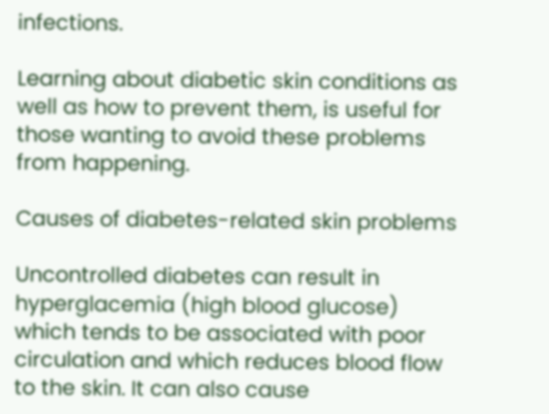infections.

Learning about diabetic skin conditions as well as how to prevent them, is useful for those wanting to avoid these problems from happening.

Causes of diabetes-related skin problems

Uncontrolled diabetes can result in hyperglacemia (high blood glucose) which tends to be associated with poor circulation and which reduces blood flow to the skin. It can also cause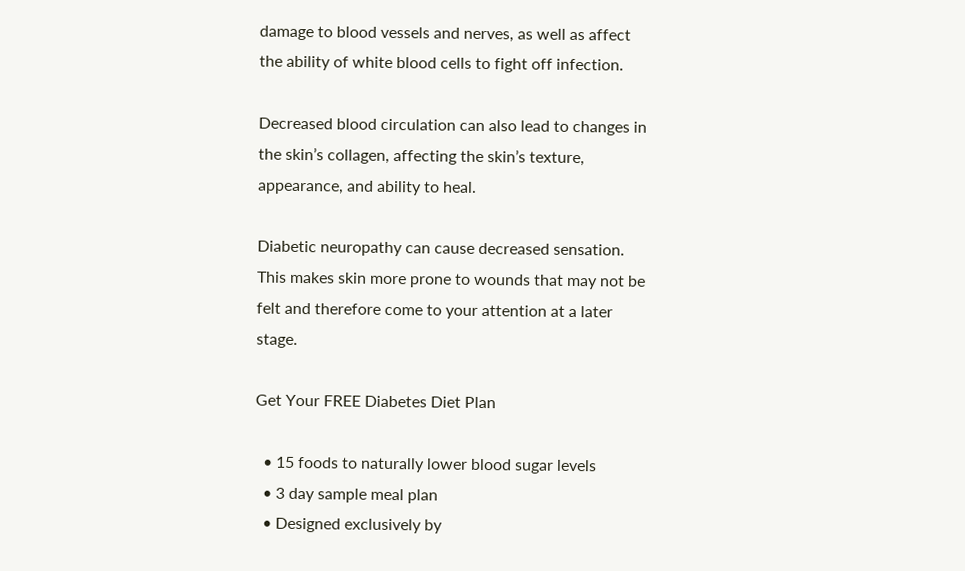damage to blood vessels and nerves, as well as affect the ability of white blood cells to fight off infection.

Decreased blood circulation can also lead to changes in the skin’s collagen, affecting the skin’s texture, appearance, and ability to heal.

Diabetic neuropathy can cause decreased sensation. This makes skin more prone to wounds that may not be felt and therefore come to your attention at a later stage.

Get Your FREE Diabetes Diet Plan

  • 15 foods to naturally lower blood sugar levels
  • 3 day sample meal plan
  • Designed exclusively by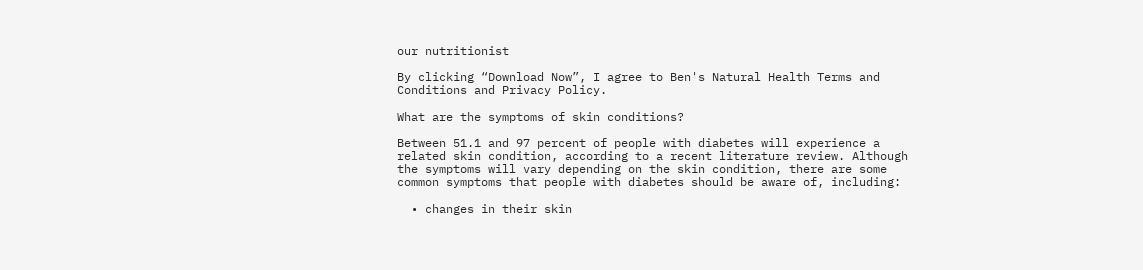our nutritionist

By clicking “Download Now”, I agree to Ben's Natural Health Terms and Conditions and Privacy Policy.

What are the symptoms of skin conditions?

Between 51.1 and 97 percent of people with diabetes will experience a related skin condition, according to a recent literature review. Although the symptoms will vary depending on the skin condition, there are some common symptoms that people with diabetes should be aware of, including:

  • changes in their skin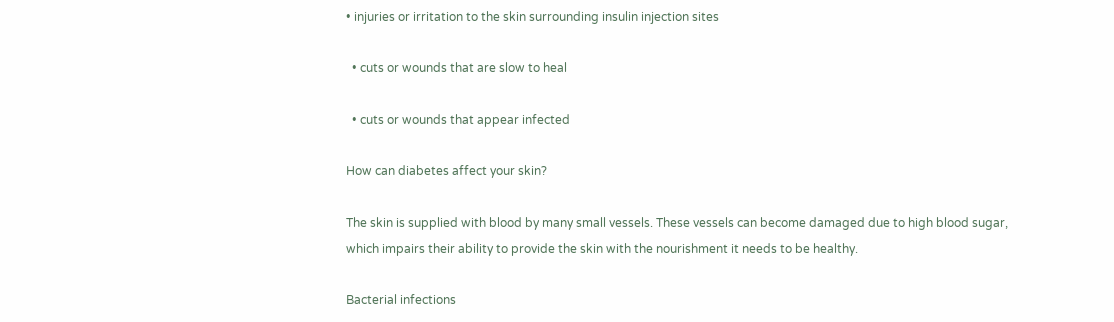• injuries or irritation to the skin surrounding insulin injection sites

  • cuts or wounds that are slow to heal

  • cuts or wounds that appear infected

How can diabetes affect your skin?

The skin is supplied with blood by many small vessels. These vessels can become damaged due to high blood sugar, which impairs their ability to provide the skin with the nourishment it needs to be healthy.

Bacterial infections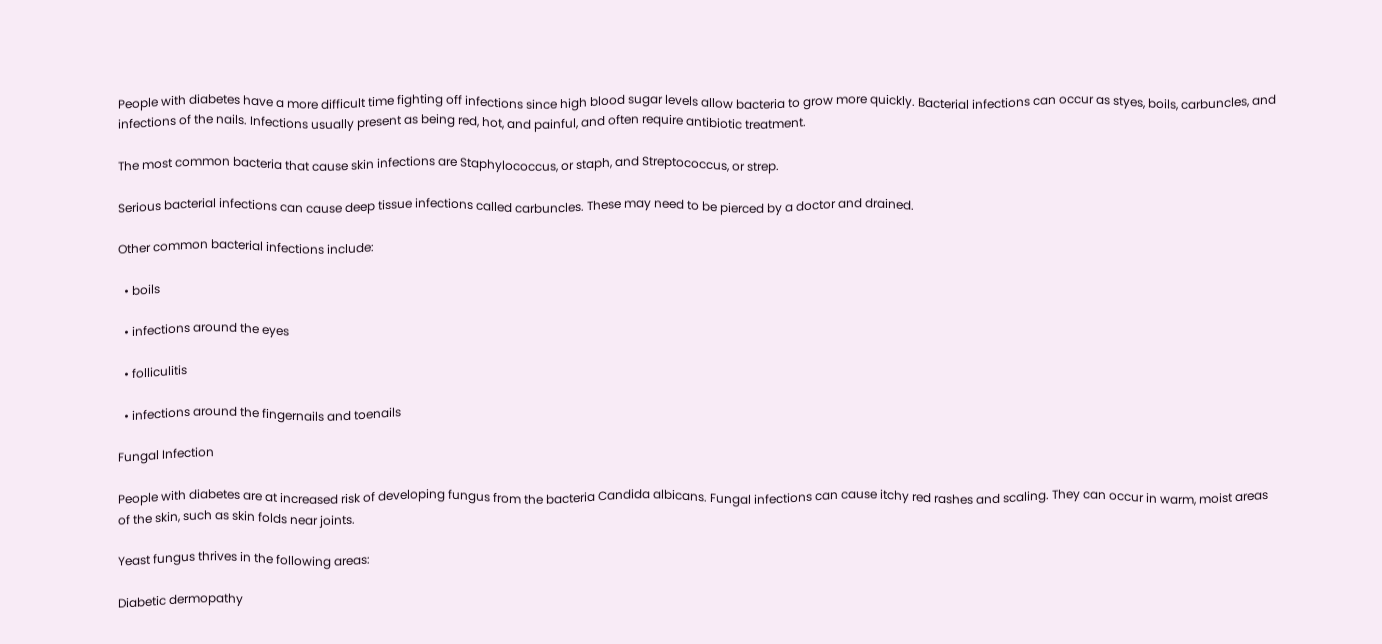People with diabetes have a more difficult time fighting off infections since high blood sugar levels allow bacteria to grow more quickly. Bacterial infections can occur as styes, boils, carbuncles, and infections of the nails. Infections usually present as being red, hot, and painful, and often require antibiotic treatment.

The most common bacteria that cause skin infections are Staphylococcus, or staph, and Streptococcus, or strep.

Serious bacterial infections can cause deep tissue infections called carbuncles. These may need to be pierced by a doctor and drained.

Other common bacterial infections include:

  • boils

  • infections around the eyes

  • folliculitis

  • infections around the fingernails and toenails

Fungal Infection

People with diabetes are at increased risk of developing fungus from the bacteria Candida albicans. Fungal infections can cause itchy red rashes and scaling. They can occur in warm, moist areas of the skin, such as skin folds near joints.

Yeast fungus thrives in the following areas:

Diabetic dermopathy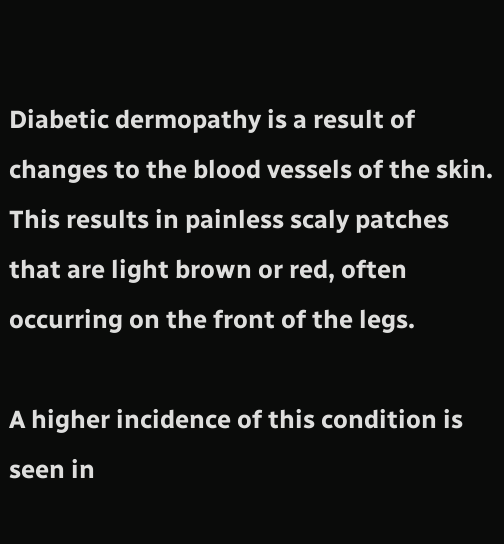Diabetic dermopathy is a result of changes to the blood vessels of the skin. This results in painless scaly patches that are light brown or red, often occurring on the front of the legs.

A higher incidence of this condition is seen in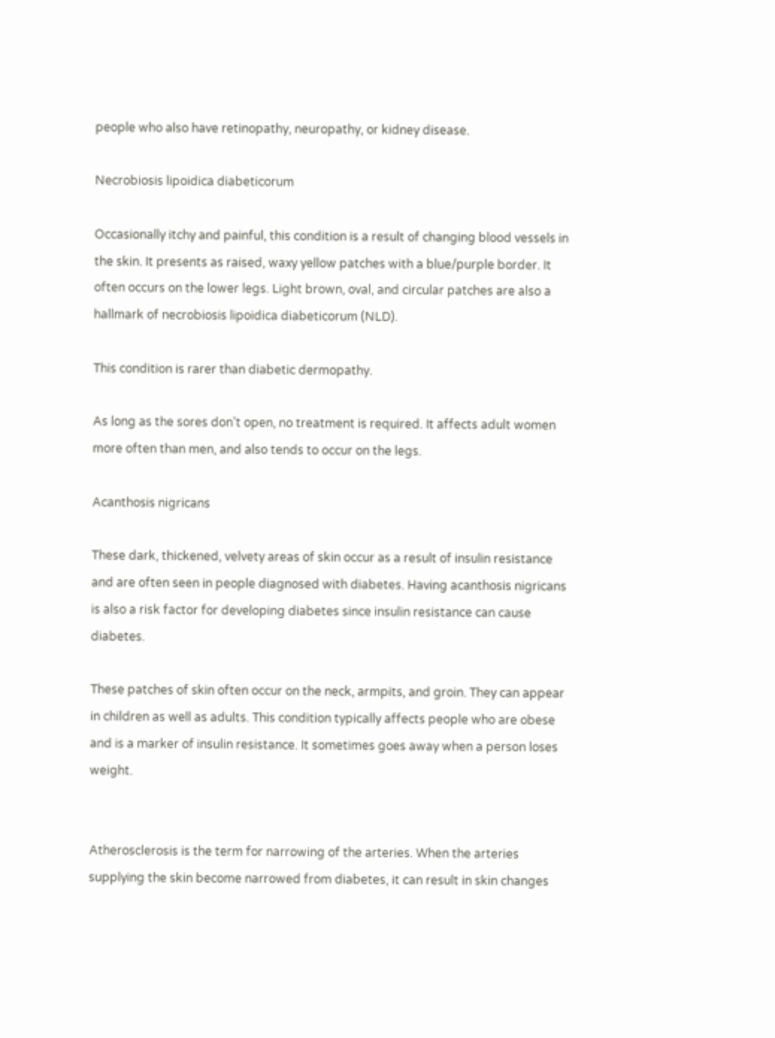people who also have retinopathy, neuropathy, or kidney disease.

Necrobiosis lipoidica diabeticorum

Occasionally itchy and painful, this condition is a result of changing blood vessels in the skin. It presents as raised, waxy yellow patches with a blue/purple border. It often occurs on the lower legs. Light brown, oval, and circular patches are also a hallmark of necrobiosis lipoidica diabeticorum (NLD).

This condition is rarer than diabetic dermopathy.

As long as the sores don’t open, no treatment is required. It affects adult women more often than men, and also tends to occur on the legs.

Acanthosis nigricans

These dark, thickened, velvety areas of skin occur as a result of insulin resistance and are often seen in people diagnosed with diabetes. Having acanthosis nigricans is also a risk factor for developing diabetes since insulin resistance can cause diabetes.

These patches of skin often occur on the neck, armpits, and groin. They can appear in children as well as adults. This condition typically affects people who are obese and is a marker of insulin resistance. It sometimes goes away when a person loses weight.


Atherosclerosis is the term for narrowing of the arteries. When the arteries supplying the skin become narrowed from diabetes, it can result in skin changes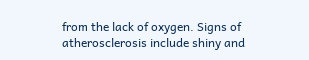from the lack of oxygen. Signs of atherosclerosis include shiny and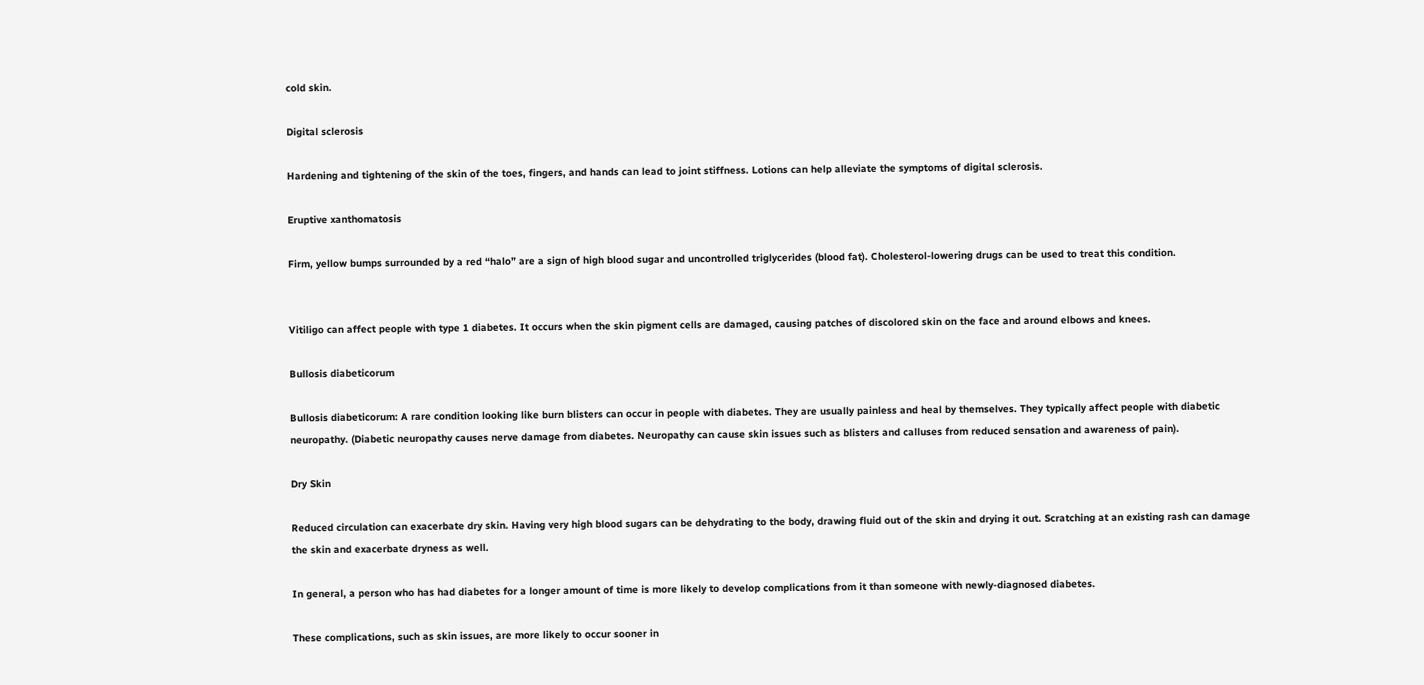cold skin.

Digital sclerosis

Hardening and tightening of the skin of the toes, fingers, and hands can lead to joint stiffness. Lotions can help alleviate the symptoms of digital sclerosis.

Eruptive xanthomatosis

Firm, yellow bumps surrounded by a red “halo” are a sign of high blood sugar and uncontrolled triglycerides (blood fat). Cholesterol-lowering drugs can be used to treat this condition.


Vitiligo can affect people with type 1 diabetes. It occurs when the skin pigment cells are damaged, causing patches of discolored skin on the face and around elbows and knees.

Bullosis diabeticorum

Bullosis diabeticorum: A rare condition looking like burn blisters can occur in people with diabetes. They are usually painless and heal by themselves. They typically affect people with diabetic neuropathy. (Diabetic neuropathy causes nerve damage from diabetes. Neuropathy can cause skin issues such as blisters and calluses from reduced sensation and awareness of pain).

Dry Skin

Reduced circulation can exacerbate dry skin. Having very high blood sugars can be dehydrating to the body, drawing fluid out of the skin and drying it out. Scratching at an existing rash can damage the skin and exacerbate dryness as well.

In general, a person who has had diabetes for a longer amount of time is more likely to develop complications from it than someone with newly-diagnosed diabetes.

These complications, such as skin issues, are more likely to occur sooner in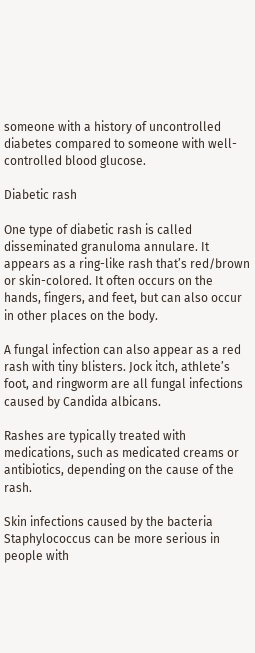someone with a history of uncontrolled diabetes compared to someone with well-controlled blood glucose.

Diabetic rash

One type of diabetic rash is called disseminated granuloma annulare. It appears as a ring-like rash that’s red/brown or skin-colored. It often occurs on the hands, fingers, and feet, but can also occur in other places on the body.

A fungal infection can also appear as a red rash with tiny blisters. Jock itch, athlete’s foot, and ringworm are all fungal infections caused by Candida albicans.

Rashes are typically treated with medications, such as medicated creams or antibiotics, depending on the cause of the rash.

Skin infections caused by the bacteria Staphylococcus can be more serious in people with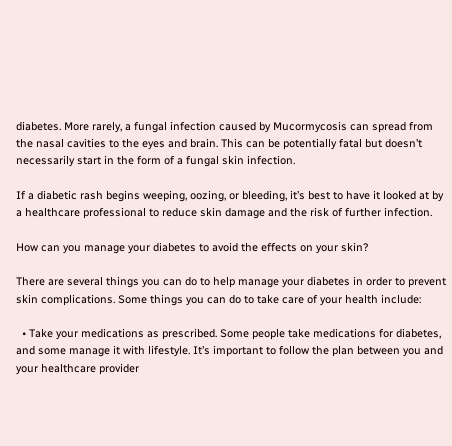diabetes. More rarely, a fungal infection caused by Mucormycosis can spread from the nasal cavities to the eyes and brain. This can be potentially fatal but doesn’t necessarily start in the form of a fungal skin infection.

If a diabetic rash begins weeping, oozing, or bleeding, it’s best to have it looked at by a healthcare professional to reduce skin damage and the risk of further infection.

How can you manage your diabetes to avoid the effects on your skin?

There are several things you can do to help manage your diabetes in order to prevent skin complications. Some things you can do to take care of your health include:

  • Take your medications as prescribed. Some people take medications for diabetes, and some manage it with lifestyle. It’s important to follow the plan between you and your healthcare provider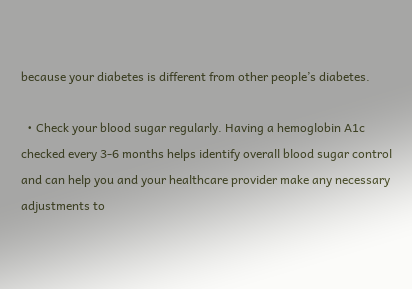because your diabetes is different from other people’s diabetes.

  • Check your blood sugar regularly. Having a hemoglobin A1c checked every 3-6 months helps identify overall blood sugar control and can help you and your healthcare provider make any necessary adjustments to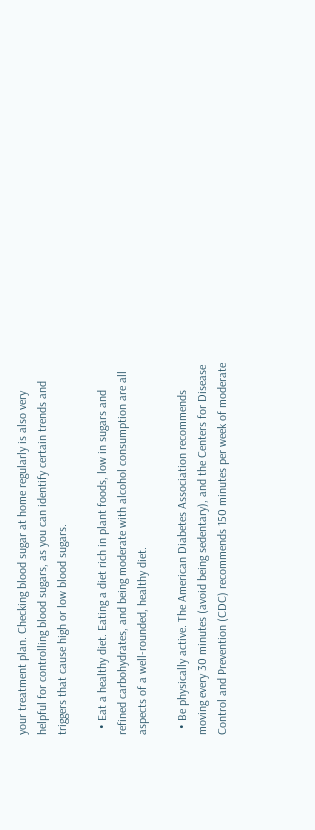your treatment plan. Checking blood sugar at home regularly is also very helpful for controlling blood sugars, as you can identify certain trends and triggers that cause high or low blood sugars.

  • Eat a healthy diet. Eating a diet rich in plant foods, low in sugars and refined carbohydrates, and being moderate with alcohol consumption are all aspects of a well-rounded, healthy diet.

  • Be physically active. The American Diabetes Association recommends moving every 30 minutes (avoid being sedentary), and the Centers for Disease Control and Prevention (CDC) recommends 150 minutes per week of moderate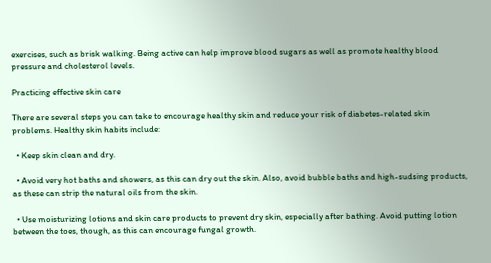exercises, such as brisk walking. Being active can help improve blood sugars as well as promote healthy blood pressure and cholesterol levels.

Practicing effective skin care

There are several steps you can take to encourage healthy skin and reduce your risk of diabetes-related skin problems. Healthy skin habits include:

  • Keep skin clean and dry.

  • Avoid very hot baths and showers, as this can dry out the skin. Also, avoid bubble baths and high-sudsing products, as these can strip the natural oils from the skin.

  • Use moisturizing lotions and skin care products to prevent dry skin, especially after bathing. Avoid putting lotion between the toes, though, as this can encourage fungal growth.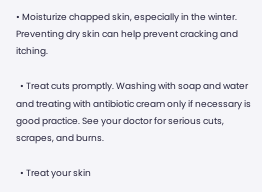• Moisturize chapped skin, especially in the winter. Preventing dry skin can help prevent cracking and itching.

  • Treat cuts promptly. Washing with soap and water and treating with antibiotic cream only if necessary is good practice. See your doctor for serious cuts, scrapes, and burns.

  • Treat your skin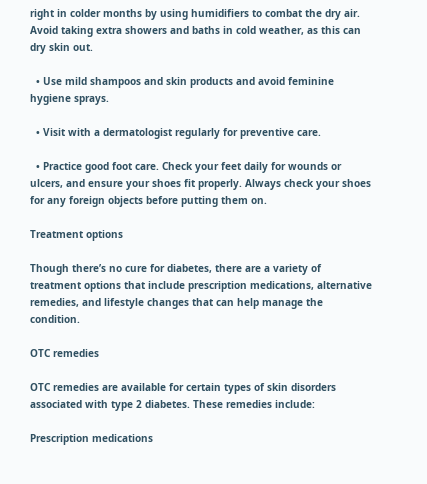right in colder months by using humidifiers to combat the dry air. Avoid taking extra showers and baths in cold weather, as this can dry skin out.

  • Use mild shampoos and skin products and avoid feminine hygiene sprays.

  • Visit with a dermatologist regularly for preventive care.

  • Practice good foot care. Check your feet daily for wounds or ulcers, and ensure your shoes fit properly. Always check your shoes for any foreign objects before putting them on.

Treatment options

Though there’s no cure for diabetes, there are a variety of treatment options that include prescription medications, alternative remedies, and lifestyle changes that can help manage the condition.

OTC remedies

OTC remedies are available for certain types of skin disorders associated with type 2 diabetes. These remedies include:

Prescription medications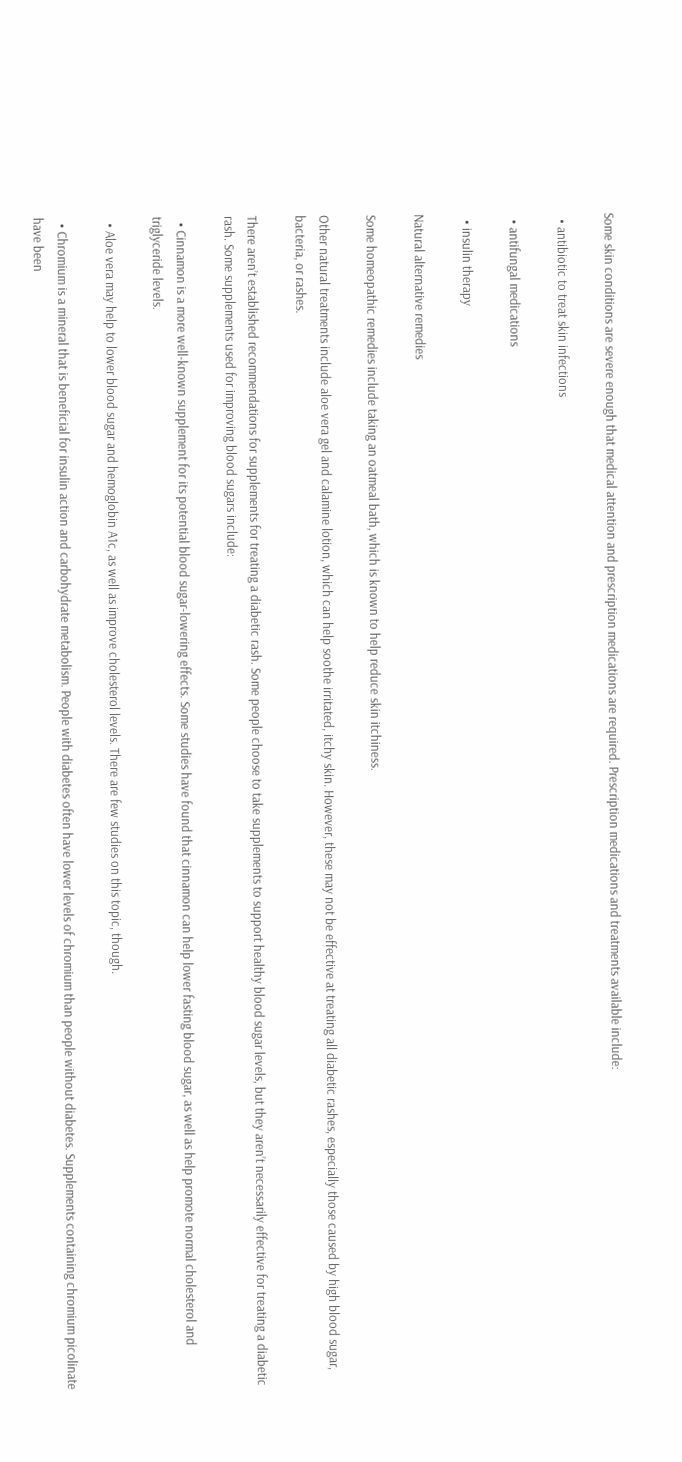Some skin conditions are severe enough that medical attention and prescription medications are required. Prescription medications and treatments available include:

  • antibiotic to treat skin infections

  • antifungal medications

  • insulin therapy

Natural alternative remedies

Some homeopathic remedies include taking an oatmeal bath, which is known to help reduce skin itchiness.

Other natural treatments include aloe vera gel and calamine lotion, which can help soothe irritated, itchy skin. However, these may not be effective at treating all diabetic rashes, especially those caused by high blood sugar, bacteria, or rashes.

There aren’t established recommendations for supplements for treating a diabetic rash. Some people choose to take supplements to support healthy blood sugar levels, but they aren’t necessarily effective for treating a diabetic rash. Some supplements used for improving blood sugars include:

  • Cinnamon is a more well-known supplement for its potential blood sugar-lowering effects. Some studies have found that cinnamon can help lower fasting blood sugar, as well as help promote normal cholesterol and triglyceride levels.

  • Aloe vera may help to lower blood sugar and hemoglobin A1c, as well as improve cholesterol levels. There are few studies on this topic, though.

  • Chromium is a mineral that is beneficial for insulin action and carbohydrate metabolism. People with diabetes often have lower levels of chromium than people without diabetes. Supplements containing chromium picolinate have been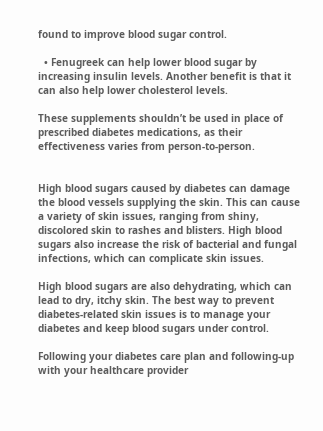found to improve blood sugar control.

  • Fenugreek can help lower blood sugar by increasing insulin levels. Another benefit is that it can also help lower cholesterol levels.

These supplements shouldn’t be used in place of prescribed diabetes medications, as their effectiveness varies from person-to-person.


High blood sugars caused by diabetes can damage the blood vessels supplying the skin. This can cause a variety of skin issues, ranging from shiny, discolored skin to rashes and blisters. High blood sugars also increase the risk of bacterial and fungal infections, which can complicate skin issues.

High blood sugars are also dehydrating, which can lead to dry, itchy skin. The best way to prevent diabetes-related skin issues is to manage your diabetes and keep blood sugars under control.

Following your diabetes care plan and following-up with your healthcare provider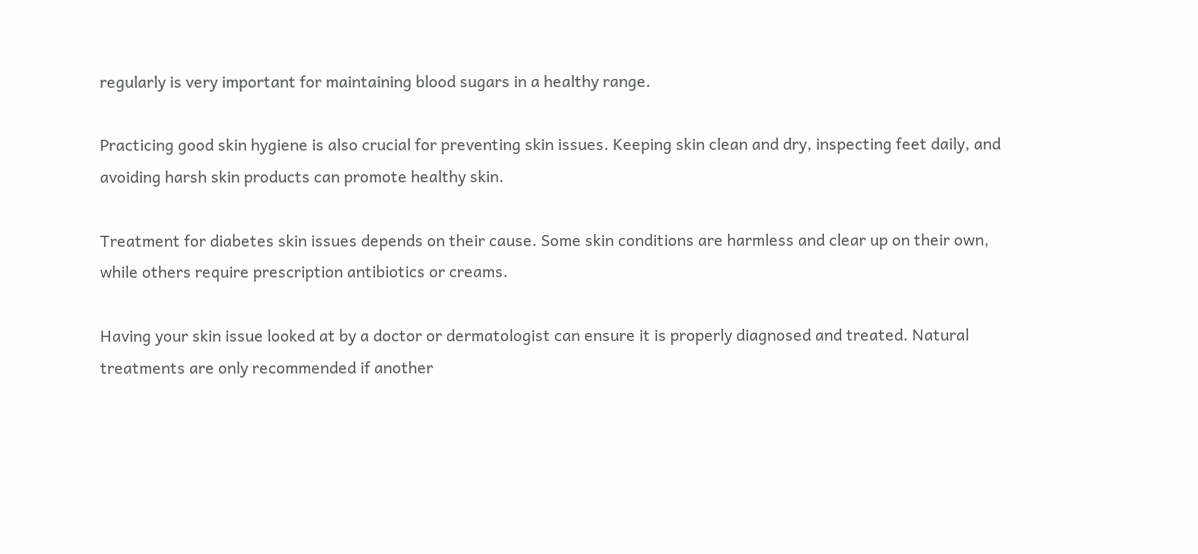regularly is very important for maintaining blood sugars in a healthy range.

Practicing good skin hygiene is also crucial for preventing skin issues. Keeping skin clean and dry, inspecting feet daily, and avoiding harsh skin products can promote healthy skin.

Treatment for diabetes skin issues depends on their cause. Some skin conditions are harmless and clear up on their own, while others require prescription antibiotics or creams.

Having your skin issue looked at by a doctor or dermatologist can ensure it is properly diagnosed and treated. Natural treatments are only recommended if another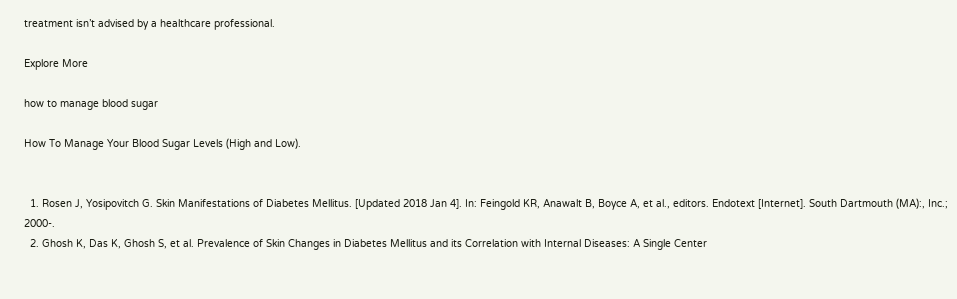treatment isn’t advised by a healthcare professional.

Explore More

how to manage blood sugar

How To Manage Your Blood Sugar Levels (High and Low).


  1. Rosen J, Yosipovitch G. Skin Manifestations of Diabetes Mellitus. [Updated 2018 Jan 4]. In: Feingold KR, Anawalt B, Boyce A, et al., editors. Endotext [Internet]. South Dartmouth (MA):, Inc.; 2000-.
  2. Ghosh K, Das K, Ghosh S, et al. Prevalence of Skin Changes in Diabetes Mellitus and its Correlation with Internal Diseases: A Single Center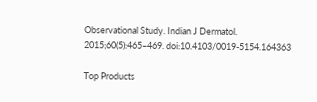Observational Study. Indian J Dermatol. 2015;60(5):465–469. doi:10.4103/0019-5154.164363

Top Products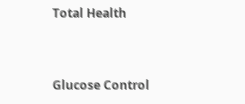Total Health


Glucose Control